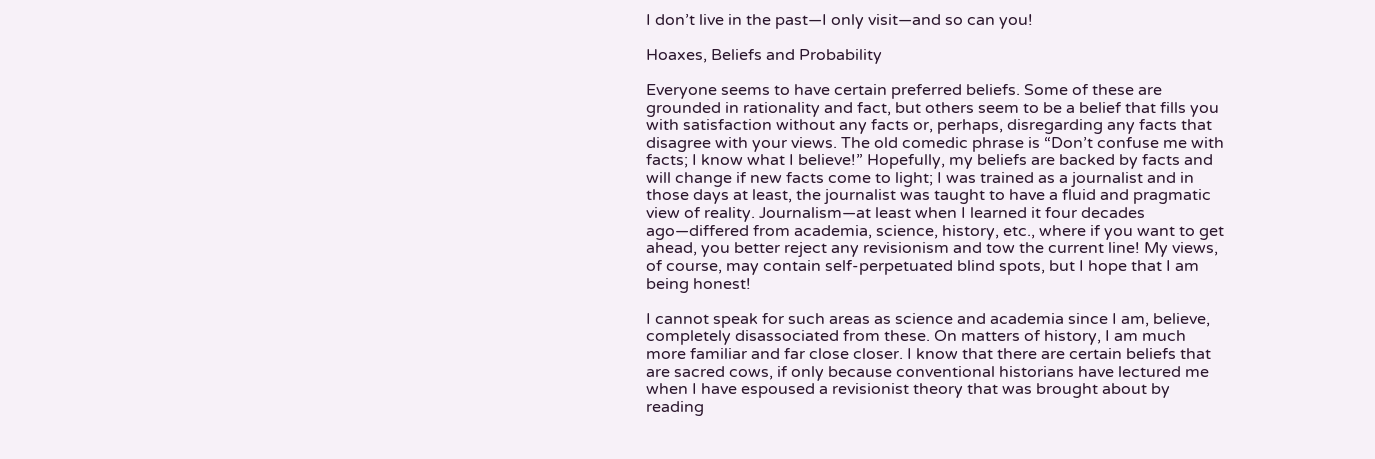I don’t live in the past—I only visit—and so can you!

Hoaxes, Beliefs and Probability

Everyone seems to have certain preferred beliefs. Some of these are grounded in rationality and fact, but others seem to be a belief that fills you with satisfaction without any facts or, perhaps, disregarding any facts that disagree with your views. The old comedic phrase is “Don’t confuse me with facts; I know what I believe!” Hopefully, my beliefs are backed by facts and will change if new facts come to light; I was trained as a journalist and in those days at least, the journalist was taught to have a fluid and pragmatic view of reality. Journalism—at least when I learned it four decades ago—differed from academia, science, history, etc., where if you want to get ahead, you better reject any revisionism and tow the current line! My views, of course, may contain self-perpetuated blind spots, but I hope that I am being honest!

I cannot speak for such areas as science and academia since I am, believe, completely disassociated from these. On matters of history, I am much more familiar and far close closer. I know that there are certain beliefs that are sacred cows, if only because conventional historians have lectured me when I have espoused a revisionist theory that was brought about by reading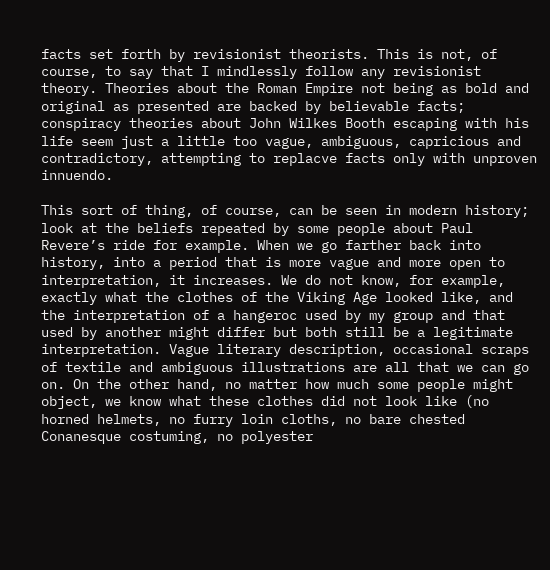facts set forth by revisionist theorists. This is not, of course, to say that I mindlessly follow any revisionist theory. Theories about the Roman Empire not being as bold and original as presented are backed by believable facts; conspiracy theories about John Wilkes Booth escaping with his life seem just a little too vague, ambiguous, capricious and contradictory, attempting to replacve facts only with unproven innuendo.

This sort of thing, of course, can be seen in modern history; look at the beliefs repeated by some people about Paul Revere’s ride for example. When we go farther back into history, into a period that is more vague and more open to interpretation, it increases. We do not know, for example, exactly what the clothes of the Viking Age looked like, and the interpretation of a hangeroc used by my group and that used by another might differ but both still be a legitimate interpretation. Vague literary description, occasional scraps of textile and ambiguous illustrations are all that we can go on. On the other hand, no matter how much some people might object, we know what these clothes did not look like (no horned helmets, no furry loin cloths, no bare chested Conanesque costuming, no polyester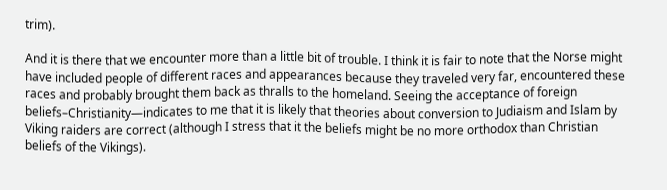trim).

And it is there that we encounter more than a little bit of trouble. I think it is fair to note that the Norse might have included people of different races and appearances because they traveled very far, encountered these races and probably brought them back as thralls to the homeland. Seeing the acceptance of foreign beliefs–Christianity—indicates to me that it is likely that theories about conversion to Judiaism and Islam by Viking raiders are correct (although I stress that it the beliefs might be no more orthodox than Christian beliefs of the Vikings).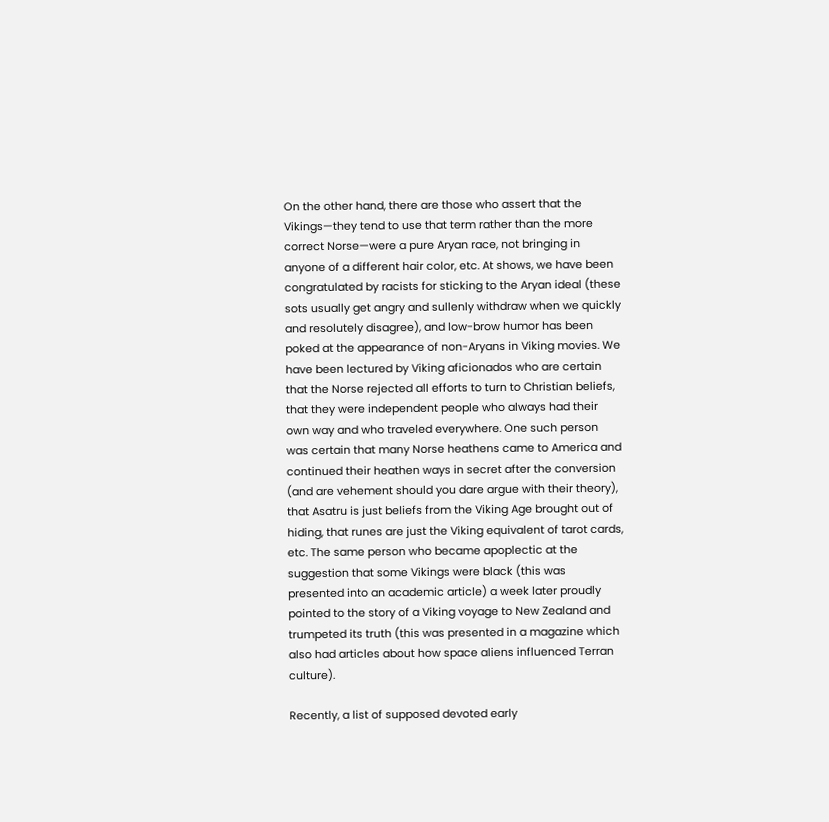On the other hand, there are those who assert that the Vikings—they tend to use that term rather than the more correct Norse—were a pure Aryan race, not bringing in anyone of a different hair color, etc. At shows, we have been congratulated by racists for sticking to the Aryan ideal (these sots usually get angry and sullenly withdraw when we quickly and resolutely disagree), and low-brow humor has been poked at the appearance of non-Aryans in Viking movies. We have been lectured by Viking aficionados who are certain that the Norse rejected all efforts to turn to Christian beliefs, that they were independent people who always had their own way and who traveled everywhere. One such person was certain that many Norse heathens came to America and continued their heathen ways in secret after the conversion (and are vehement should you dare argue with their theory), that Asatru is just beliefs from the Viking Age brought out of hiding, that runes are just the Viking equivalent of tarot cards, etc. The same person who became apoplectic at the suggestion that some Vikings were black (this was presented into an academic article) a week later proudly pointed to the story of a Viking voyage to New Zealand and trumpeted its truth (this was presented in a magazine which also had articles about how space aliens influenced Terran culture).

Recently, a list of supposed devoted early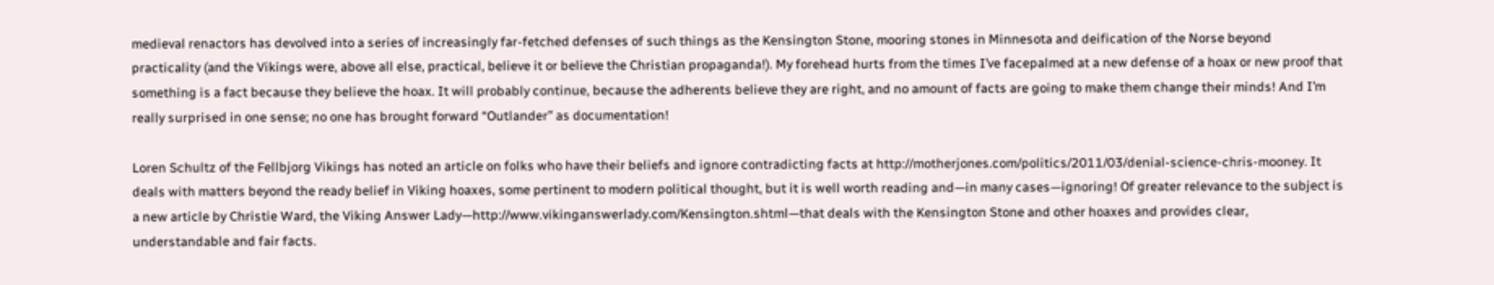medieval renactors has devolved into a series of increasingly far-fetched defenses of such things as the Kensington Stone, mooring stones in Minnesota and deification of the Norse beyond practicality (and the Vikings were, above all else, practical, believe it or believe the Christian propaganda!). My forehead hurts from the times I’ve facepalmed at a new defense of a hoax or new proof that something is a fact because they believe the hoax. It will probably continue, because the adherents believe they are right, and no amount of facts are going to make them change their minds! And I’m really surprised in one sense; no one has brought forward “Outlander” as documentation!

Loren Schultz of the Fellbjorg Vikings has noted an article on folks who have their beliefs and ignore contradicting facts at http://motherjones.com/politics/2011/03/denial-science-chris-mooney. It deals with matters beyond the ready belief in Viking hoaxes, some pertinent to modern political thought, but it is well worth reading and—in many cases—ignoring! Of greater relevance to the subject is a new article by Christie Ward, the Viking Answer Lady—http://www.vikinganswerlady.com/Kensington.shtml—that deals with the Kensington Stone and other hoaxes and provides clear, understandable and fair facts.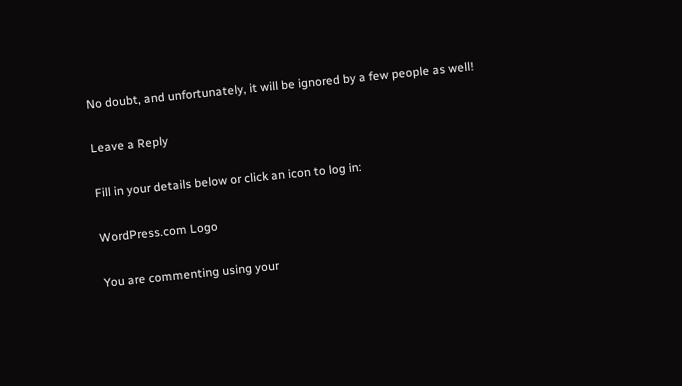No doubt, and unfortunately, it will be ignored by a few people as well!

Leave a Reply

Fill in your details below or click an icon to log in:

WordPress.com Logo

You are commenting using your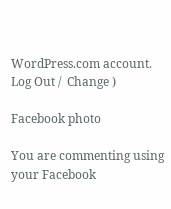WordPress.com account. Log Out /  Change )

Facebook photo

You are commenting using your Facebook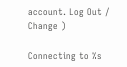account. Log Out /  Change )

Connecting to %s